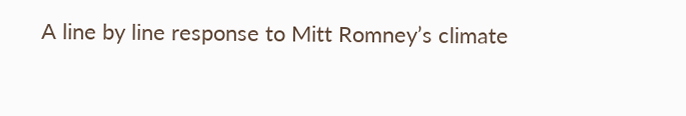A line by line response to Mitt Romney’s climate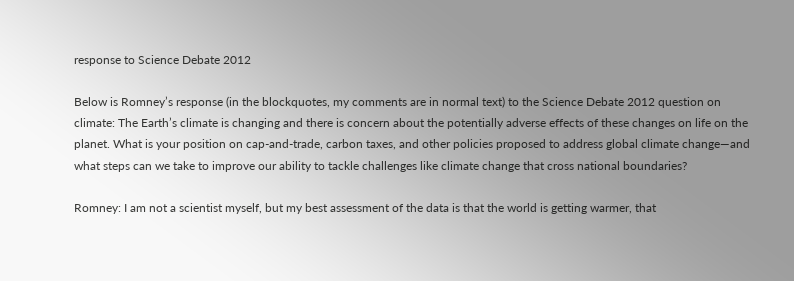response to Science Debate 2012

Below is Romney’s response (in the blockquotes, my comments are in normal text) to the Science Debate 2012 question on climate: The Earth’s climate is changing and there is concern about the potentially adverse effects of these changes on life on the planet. What is your position on cap-and-trade, carbon taxes, and other policies proposed to address global climate change—and what steps can we take to improve our ability to tackle challenges like climate change that cross national boundaries?

Romney: I am not a scientist myself, but my best assessment of the data is that the world is getting warmer, that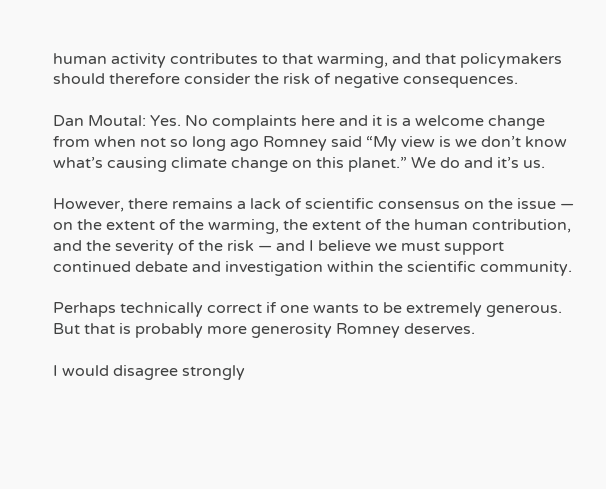human activity contributes to that warming, and that policymakers should therefore consider the risk of negative consequences.

Dan Moutal: Yes. No complaints here and it is a welcome change from when not so long ago Romney said “My view is we don’t know what’s causing climate change on this planet.” We do and it’s us.

However, there remains a lack of scientific consensus on the issue — on the extent of the warming, the extent of the human contribution, and the severity of the risk — and I believe we must support continued debate and investigation within the scientific community.

Perhaps technically correct if one wants to be extremely generous. But that is probably more generosity Romney deserves.

I would disagree strongly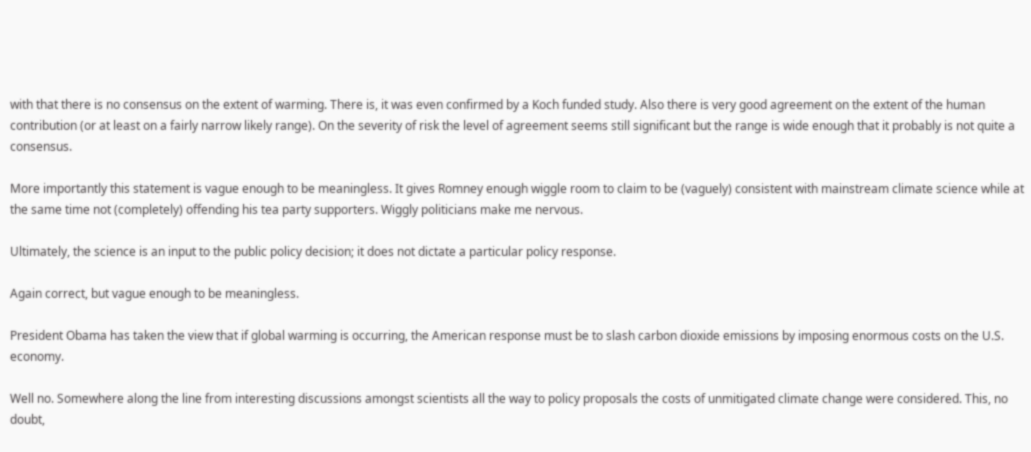with that there is no consensus on the extent of warming. There is, it was even confirmed by a Koch funded study. Also there is very good agreement on the extent of the human contribution (or at least on a fairly narrow likely range). On the severity of risk the level of agreement seems still significant but the range is wide enough that it probably is not quite a consensus.

More importantly this statement is vague enough to be meaningless. It gives Romney enough wiggle room to claim to be (vaguely) consistent with mainstream climate science while at the same time not (completely) offending his tea party supporters. Wiggly politicians make me nervous.

Ultimately, the science is an input to the public policy decision; it does not dictate a particular policy response.

Again correct, but vague enough to be meaningless.

President Obama has taken the view that if global warming is occurring, the American response must be to slash carbon dioxide emissions by imposing enormous costs on the U.S. economy.

Well no. Somewhere along the line from interesting discussions amongst scientists all the way to policy proposals the costs of unmitigated climate change were considered. This, no doubt,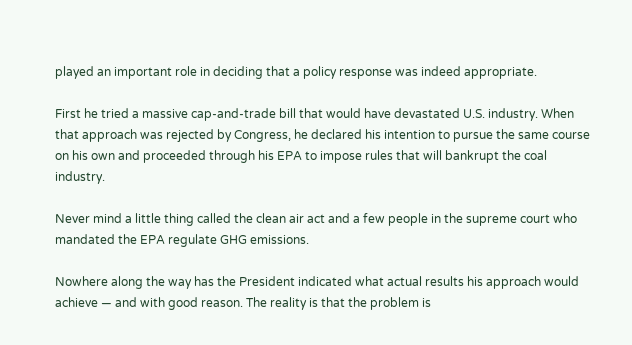played an important role in deciding that a policy response was indeed appropriate.

First he tried a massive cap-and-trade bill that would have devastated U.S. industry. When that approach was rejected by Congress, he declared his intention to pursue the same course on his own and proceeded through his EPA to impose rules that will bankrupt the coal industry.

Never mind a little thing called the clean air act and a few people in the supreme court who mandated the EPA regulate GHG emissions.

Nowhere along the way has the President indicated what actual results his approach would achieve — and with good reason. The reality is that the problem is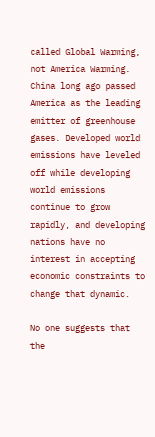called Global Warming, not America Warming. China long ago passed America as the leading emitter of greenhouse gases. Developed world emissions have leveled off while developing world emissions continue to grow rapidly, and developing nations have no interest in accepting economic constraints to change that dynamic.

No one suggests that the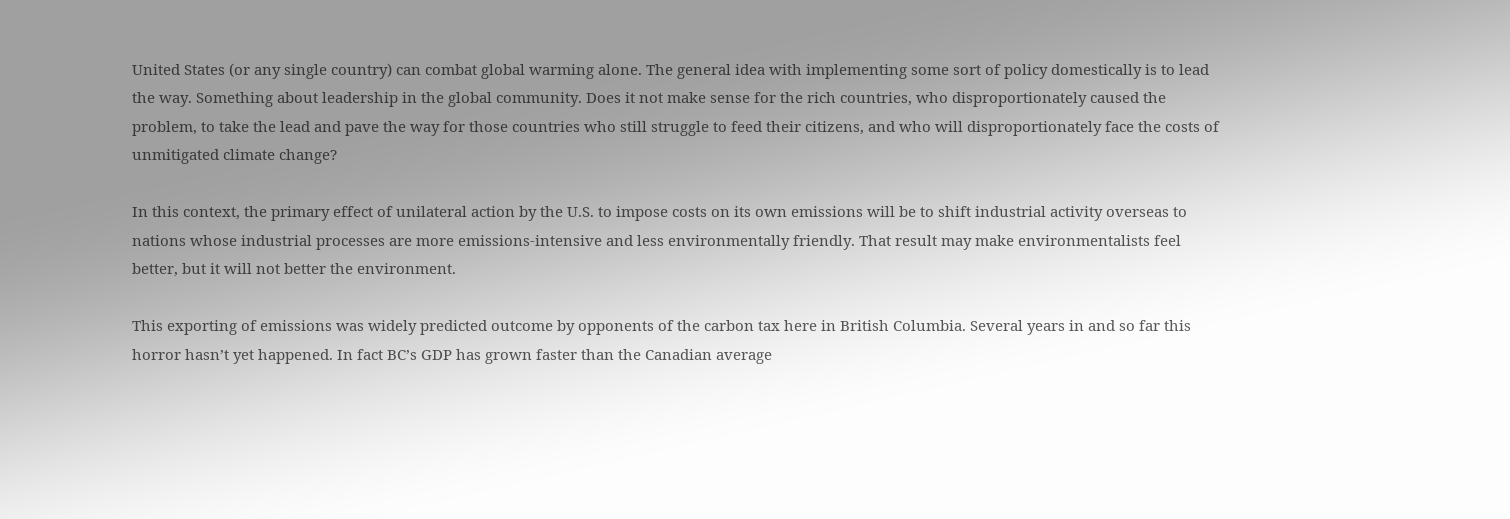United States (or any single country) can combat global warming alone. The general idea with implementing some sort of policy domestically is to lead the way. Something about leadership in the global community. Does it not make sense for the rich countries, who disproportionately caused the problem, to take the lead and pave the way for those countries who still struggle to feed their citizens, and who will disproportionately face the costs of unmitigated climate change?

In this context, the primary effect of unilateral action by the U.S. to impose costs on its own emissions will be to shift industrial activity overseas to nations whose industrial processes are more emissions-intensive and less environmentally friendly. That result may make environmentalists feel better, but it will not better the environment.

This exporting of emissions was widely predicted outcome by opponents of the carbon tax here in British Columbia. Several years in and so far this horror hasn’t yet happened. In fact BC’s GDP has grown faster than the Canadian average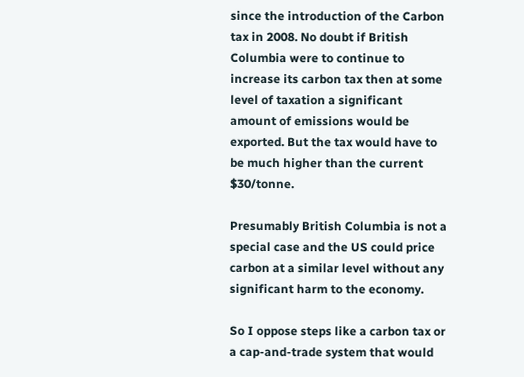since the introduction of the Carbon tax in 2008. No doubt if British Columbia were to continue to increase its carbon tax then at some level of taxation a significant amount of emissions would be exported. But the tax would have to be much higher than the current $30/tonne.

Presumably British Columbia is not a special case and the US could price carbon at a similar level without any significant harm to the economy.

So I oppose steps like a carbon tax or a cap-and-trade system that would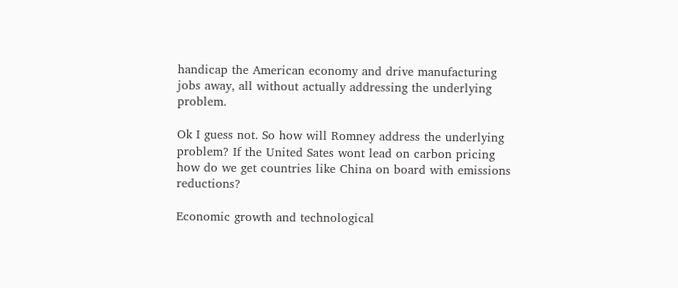handicap the American economy and drive manufacturing jobs away, all without actually addressing the underlying problem.

Ok I guess not. So how will Romney address the underlying problem? If the United Sates wont lead on carbon pricing how do we get countries like China on board with emissions reductions?

Economic growth and technological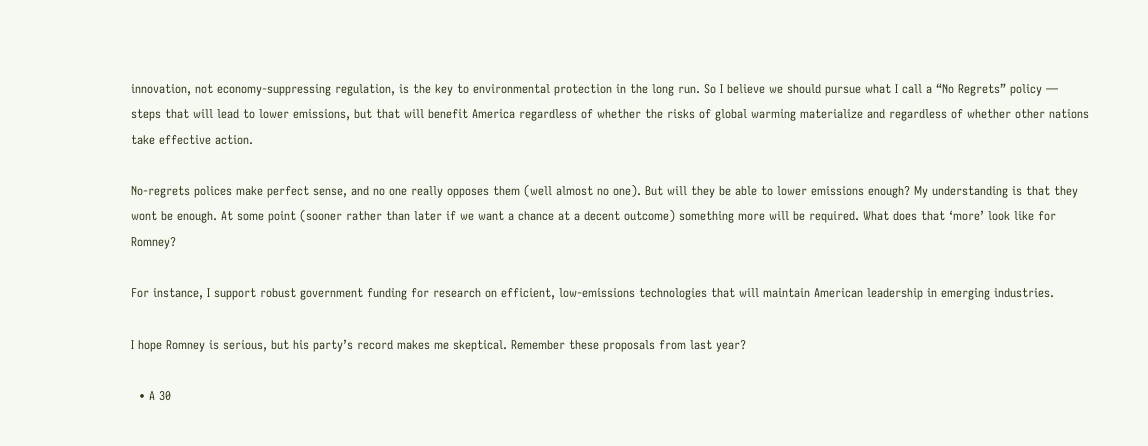innovation, not economy-suppressing regulation, is the key to environmental protection in the long run. So I believe we should pursue what I call a “No Regrets” policy — steps that will lead to lower emissions, but that will benefit America regardless of whether the risks of global warming materialize and regardless of whether other nations take effective action.

No-regrets polices make perfect sense, and no one really opposes them (well almost no one). But will they be able to lower emissions enough? My understanding is that they wont be enough. At some point (sooner rather than later if we want a chance at a decent outcome) something more will be required. What does that ‘more’ look like for Romney?

For instance, I support robust government funding for research on efficient, low-emissions technologies that will maintain American leadership in emerging industries.

I hope Romney is serious, but his party’s record makes me skeptical. Remember these proposals from last year?

  • A 30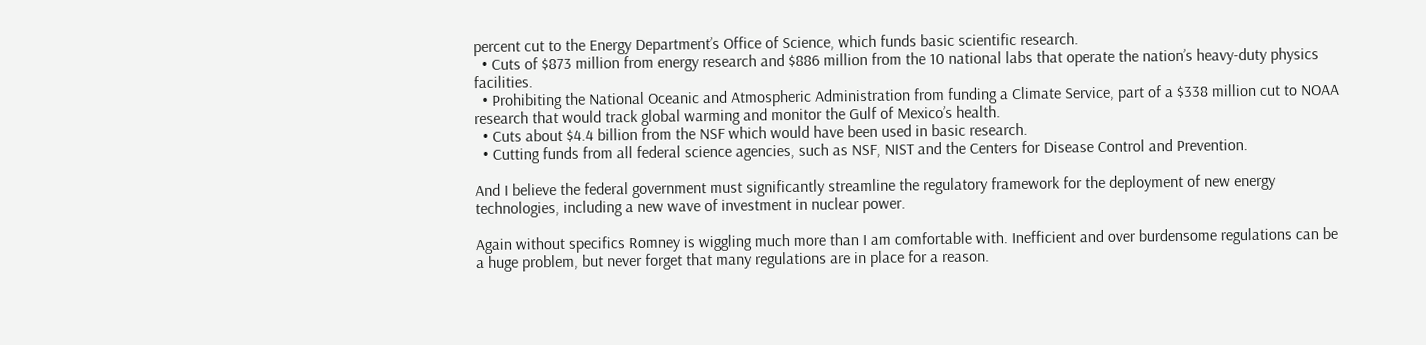percent cut to the Energy Department’s Office of Science, which funds basic scientific research.
  • Cuts of $873 million from energy research and $886 million from the 10 national labs that operate the nation’s heavy-duty physics facilities.
  • Prohibiting the National Oceanic and Atmospheric Administration from funding a Climate Service, part of a $338 million cut to NOAA research that would track global warming and monitor the Gulf of Mexico’s health.
  • Cuts about $4.4 billion from the NSF which would have been used in basic research.
  • Cutting funds from all federal science agencies, such as NSF, NIST and the Centers for Disease Control and Prevention.

And I believe the federal government must significantly streamline the regulatory framework for the deployment of new energy technologies, including a new wave of investment in nuclear power.

Again without specifics Romney is wiggling much more than I am comfortable with. Inefficient and over burdensome regulations can be a huge problem, but never forget that many regulations are in place for a reason.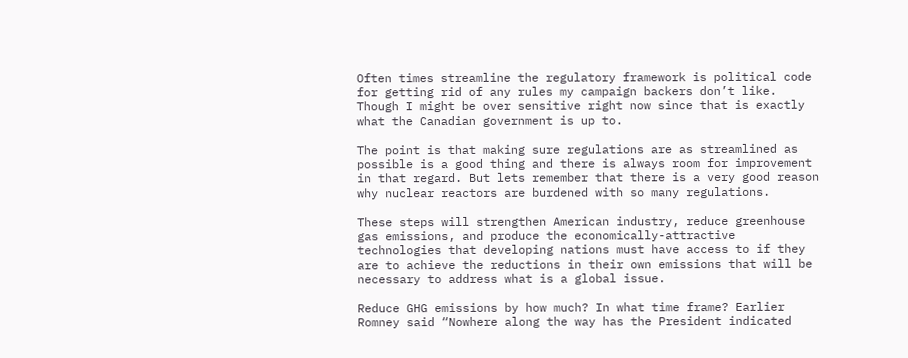Often times streamline the regulatory framework is political code for getting rid of any rules my campaign backers don’t like. Though I might be over sensitive right now since that is exactly what the Canadian government is up to.

The point is that making sure regulations are as streamlined as possible is a good thing and there is always room for improvement in that regard. But lets remember that there is a very good reason why nuclear reactors are burdened with so many regulations.

These steps will strengthen American industry, reduce greenhouse gas emissions, and produce the economically-attractive technologies that developing nations must have access to if they are to achieve the reductions in their own emissions that will be necessary to address what is a global issue.

Reduce GHG emissions by how much? In what time frame? Earlier Romney said “Nowhere along the way has the President indicated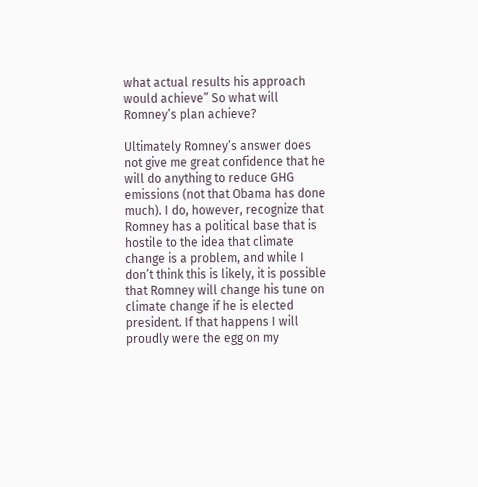what actual results his approach would achieve” So what will Romney’s plan achieve?

Ultimately Romney’s answer does not give me great confidence that he will do anything to reduce GHG emissions (not that Obama has done much). I do, however, recognize that Romney has a political base that is hostile to the idea that climate change is a problem, and while I don’t think this is likely, it is possible that Romney will change his tune on climate change if he is elected president. If that happens I will proudly were the egg on my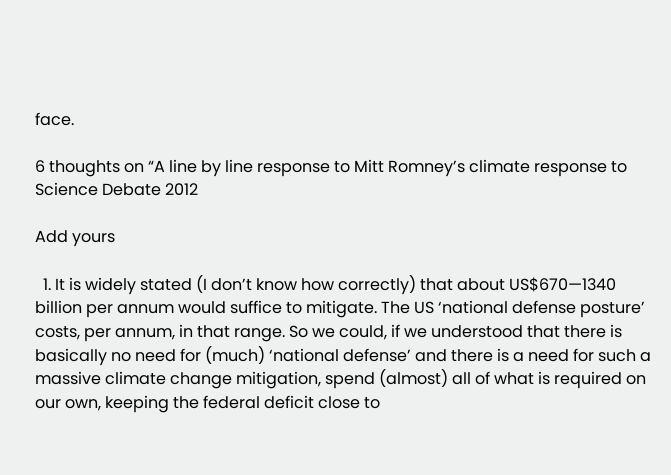face.

6 thoughts on “A line by line response to Mitt Romney’s climate response to Science Debate 2012

Add yours

  1. It is widely stated (I don’t know how correctly) that about US$670—1340 billion per annum would suffice to mitigate. The US ‘national defense posture’ costs, per annum, in that range. So we could, if we understood that there is basically no need for (much) ‘national defense’ and there is a need for such a massive climate change mitigation, spend (almost) all of what is required on our own, keeping the federal deficit close to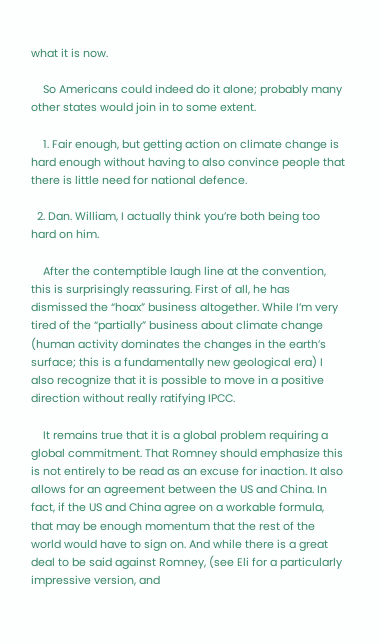what it is now.

    So Americans could indeed do it alone; probably many other states would join in to some extent.

    1. Fair enough, but getting action on climate change is hard enough without having to also convince people that there is little need for national defence.

  2. Dan. William, I actually think you’re both being too hard on him.

    After the contemptible laugh line at the convention, this is surprisingly reassuring. First of all, he has dismissed the “hoax” business altogether. While I’m very tired of the “partially” business about climate change (human activity dominates the changes in the earth’s surface; this is a fundamentally new geological era) I also recognize that it is possible to move in a positive direction without really ratifying IPCC.

    It remains true that it is a global problem requiring a global commitment. That Romney should emphasize this is not entirely to be read as an excuse for inaction. It also allows for an agreement between the US and China. In fact, if the US and China agree on a workable formula, that may be enough momentum that the rest of the world would have to sign on. And while there is a great deal to be said against Romney, (see Eli for a particularly impressive version, and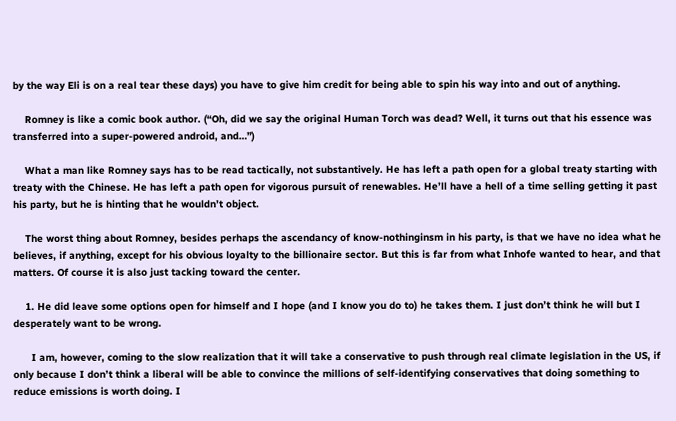by the way Eli is on a real tear these days) you have to give him credit for being able to spin his way into and out of anything.

    Romney is like a comic book author. (“Oh, did we say the original Human Torch was dead? Well, it turns out that his essence was transferred into a super-powered android, and…”)

    What a man like Romney says has to be read tactically, not substantively. He has left a path open for a global treaty starting with treaty with the Chinese. He has left a path open for vigorous pursuit of renewables. He’ll have a hell of a time selling getting it past his party, but he is hinting that he wouldn’t object.

    The worst thing about Romney, besides perhaps the ascendancy of know-nothinginsm in his party, is that we have no idea what he believes, if anything, except for his obvious loyalty to the billionaire sector. But this is far from what Inhofe wanted to hear, and that matters. Of course it is also just tacking toward the center.

    1. He did leave some options open for himself and I hope (and I know you do to) he takes them. I just don’t think he will but I desperately want to be wrong.

      I am, however, coming to the slow realization that it will take a conservative to push through real climate legislation in the US, if only because I don’t think a liberal will be able to convince the millions of self-identifying conservatives that doing something to reduce emissions is worth doing. I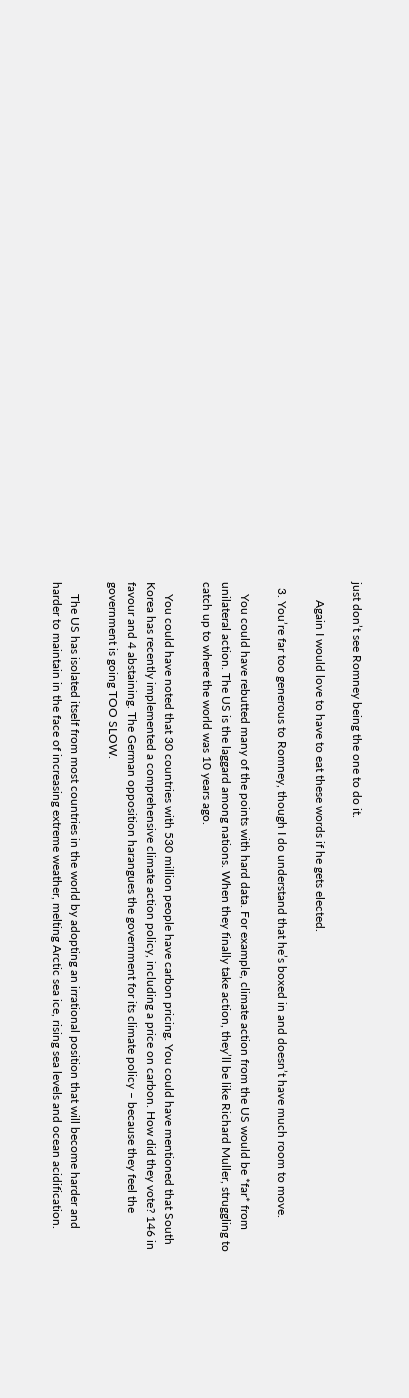just don’t see Romney being the one to do it.

      Again I would love to have to eat these words if he gets elected.

  3. You’re far too generous to Romney, though I do understand that he’s boxed in and doesn’t have much room to move.

    You could have rebutted many of the points with hard data. For example, climate action from the US would be *far* from unilateral action. The US is the laggard among nations. When they finally take action, they’ll be like Richard Muller, struggling to catch up to where the world was 10 years ago.

    You could have noted that 30 countries with 530 million people have carbon pricing. You could have mentioned that South Korea has recently implemented a comprehensive climate action policy, including a price on carbon. How did they vote? 146 in favour and 4 abstaining. The German opposition harangues the government for its climate policy – because they feel the government is going TOO SLOW.

    The US has isolated itself from most countries in the world by adopting an irrational position that will become harder and harder to maintain in the face of increasing extreme weather, melting Arctic sea ice, rising sea levels and ocean acidification.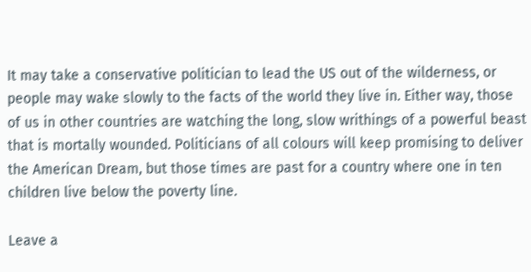It may take a conservative politician to lead the US out of the wilderness, or people may wake slowly to the facts of the world they live in. Either way, those of us in other countries are watching the long, slow writhings of a powerful beast that is mortally wounded. Politicians of all colours will keep promising to deliver the American Dream, but those times are past for a country where one in ten children live below the poverty line.

Leave a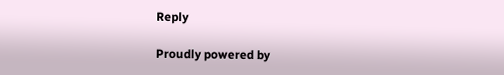Reply

Proudly powered by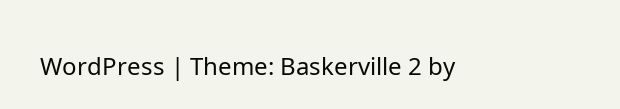WordPress | Theme: Baskerville 2 by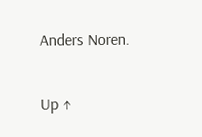Anders Noren.

Up ↑